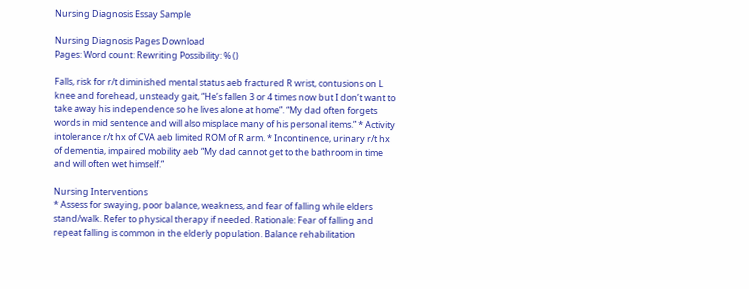Nursing Diagnosis Essay Sample

Nursing Diagnosis Pages Download
Pages: Word count: Rewriting Possibility: % ()

Falls, risk for r/t diminished mental status aeb fractured R wrist, contusions on L knee and forehead, unsteady gait, “He’s fallen 3 or 4 times now but I don’t want to take away his independence so he lives alone at home”. “My dad often forgets words in mid sentence and will also misplace many of his personal items.” * Activity intolerance r/t hx of CVA aeb limited ROM of R arm. * Incontinence, urinary r/t hx of dementia, impaired mobility aeb “My dad cannot get to the bathroom in time and will often wet himself.”

Nursing Interventions
* Assess for swaying, poor balance, weakness, and fear of falling while elders stand/walk. Refer to physical therapy if needed. Rationale: Fear of falling and repeat falling is common in the elderly population. Balance rehabilitation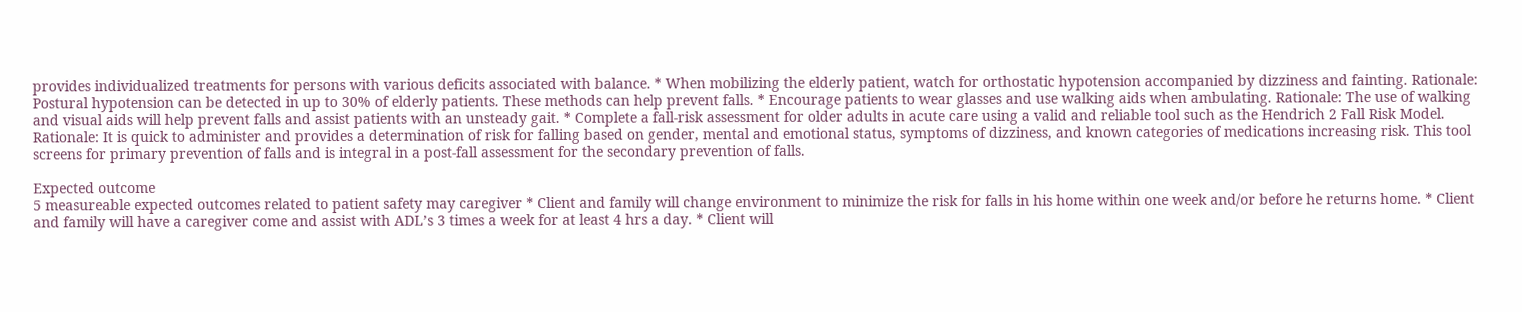provides individualized treatments for persons with various deficits associated with balance. * When mobilizing the elderly patient, watch for orthostatic hypotension accompanied by dizziness and fainting. Rationale: Postural hypotension can be detected in up to 30% of elderly patients. These methods can help prevent falls. * Encourage patients to wear glasses and use walking aids when ambulating. Rationale: The use of walking and visual aids will help prevent falls and assist patients with an unsteady gait. * Complete a fall-risk assessment for older adults in acute care using a valid and reliable tool such as the Hendrich 2 Fall Risk Model. Rationale: It is quick to administer and provides a determination of risk for falling based on gender, mental and emotional status, symptoms of dizziness, and known categories of medications increasing risk. This tool screens for primary prevention of falls and is integral in a post-fall assessment for the secondary prevention of falls.

Expected outcome
5 measureable expected outcomes related to patient safety may caregiver * Client and family will change environment to minimize the risk for falls in his home within one week and/or before he returns home. * Client and family will have a caregiver come and assist with ADL’s 3 times a week for at least 4 hrs a day. * Client will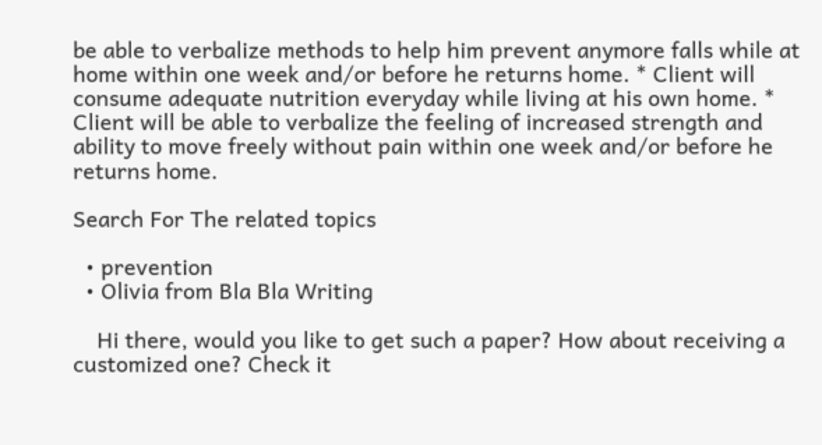be able to verbalize methods to help him prevent anymore falls while at home within one week and/or before he returns home. * Client will consume adequate nutrition everyday while living at his own home. * Client will be able to verbalize the feeling of increased strength and ability to move freely without pain within one week and/or before he returns home.

Search For The related topics

  • prevention
  • Olivia from Bla Bla Writing

    Hi there, would you like to get such a paper? How about receiving a customized one? Check it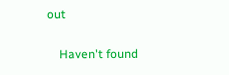out

    Haven't found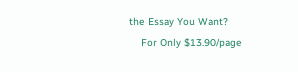the Essay You Want?
    For Only $13.90/page